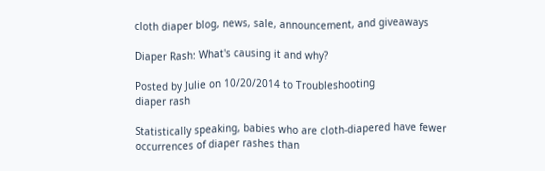cloth diaper blog, news, sale, announcement, and giveaways

Diaper Rash: What's causing it and why?

Posted by Julie on 10/20/2014 to Troubleshooting
diaper rash

Statistically speaking, babies who are cloth-diapered have fewer occurrences of diaper rashes than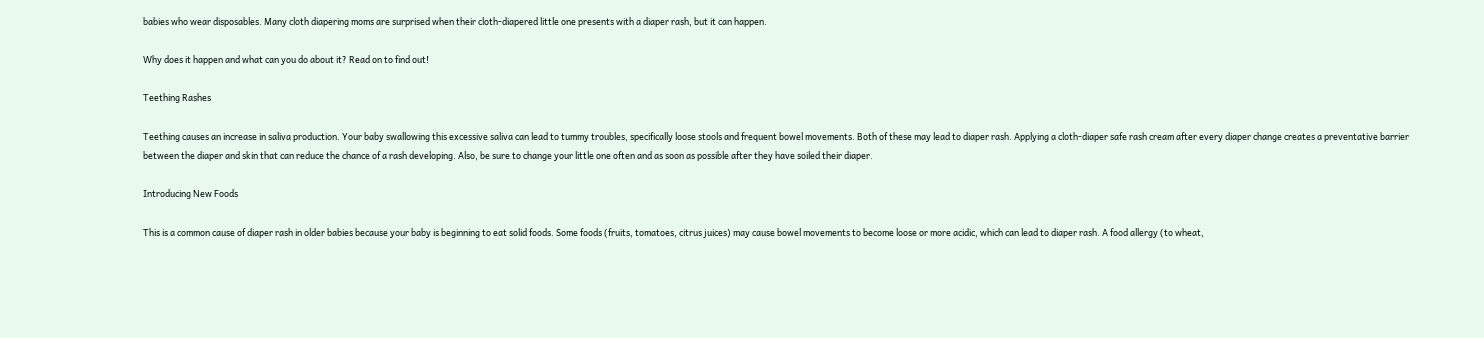babies who wear disposables. Many cloth diapering moms are surprised when their cloth-diapered little one presents with a diaper rash, but it can happen.

Why does it happen and what can you do about it? Read on to find out!

Teething Rashes

Teething causes an increase in saliva production. Your baby swallowing this excessive saliva can lead to tummy troubles, specifically loose stools and frequent bowel movements. Both of these may lead to diaper rash. Applying a cloth-diaper safe rash cream after every diaper change creates a preventative barrier between the diaper and skin that can reduce the chance of a rash developing. Also, be sure to change your little one often and as soon as possible after they have soiled their diaper.

Introducing New Foods

This is a common cause of diaper rash in older babies because your baby is beginning to eat solid foods. Some foods (fruits, tomatoes, citrus juices) may cause bowel movements to become loose or more acidic, which can lead to diaper rash. A food allergy (to wheat,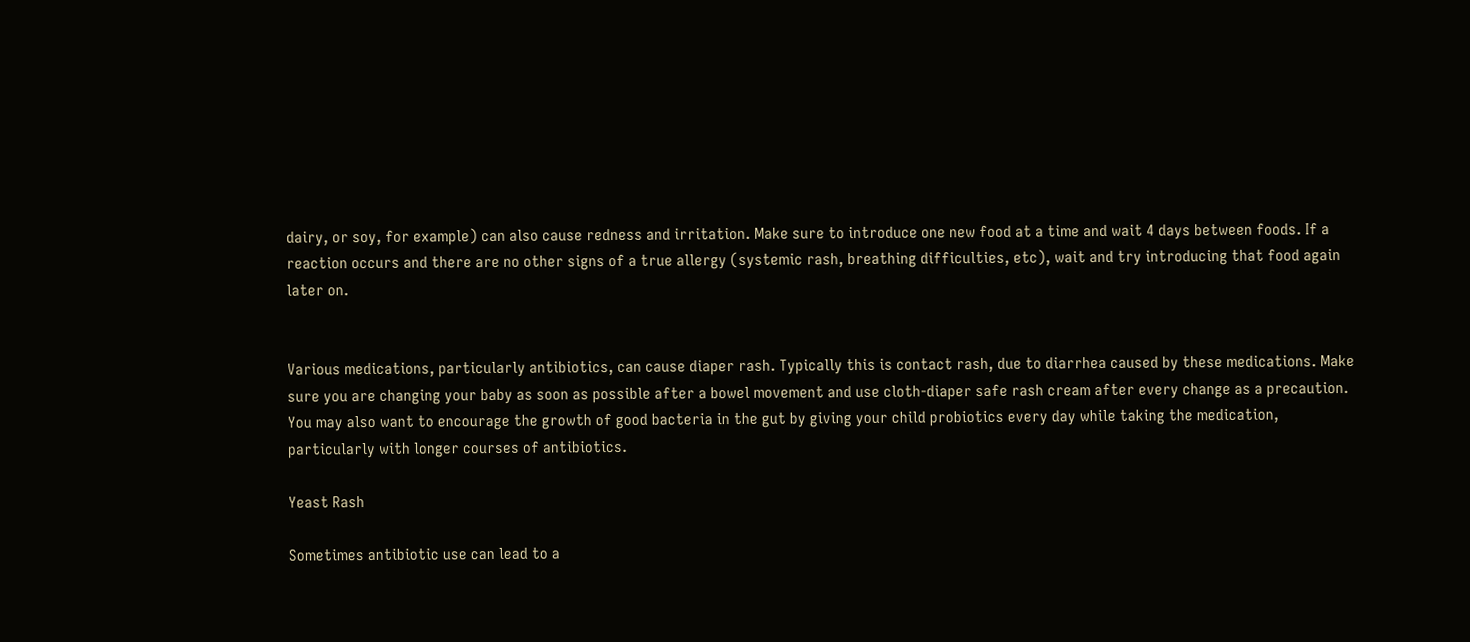dairy, or soy, for example) can also cause redness and irritation. Make sure to introduce one new food at a time and wait 4 days between foods. If a reaction occurs and there are no other signs of a true allergy (systemic rash, breathing difficulties, etc), wait and try introducing that food again later on.


Various medications, particularly antibiotics, can cause diaper rash. Typically this is contact rash, due to diarrhea caused by these medications. Make sure you are changing your baby as soon as possible after a bowel movement and use cloth-diaper safe rash cream after every change as a precaution. You may also want to encourage the growth of good bacteria in the gut by giving your child probiotics every day while taking the medication, particularly with longer courses of antibiotics.

Yeast Rash

Sometimes antibiotic use can lead to a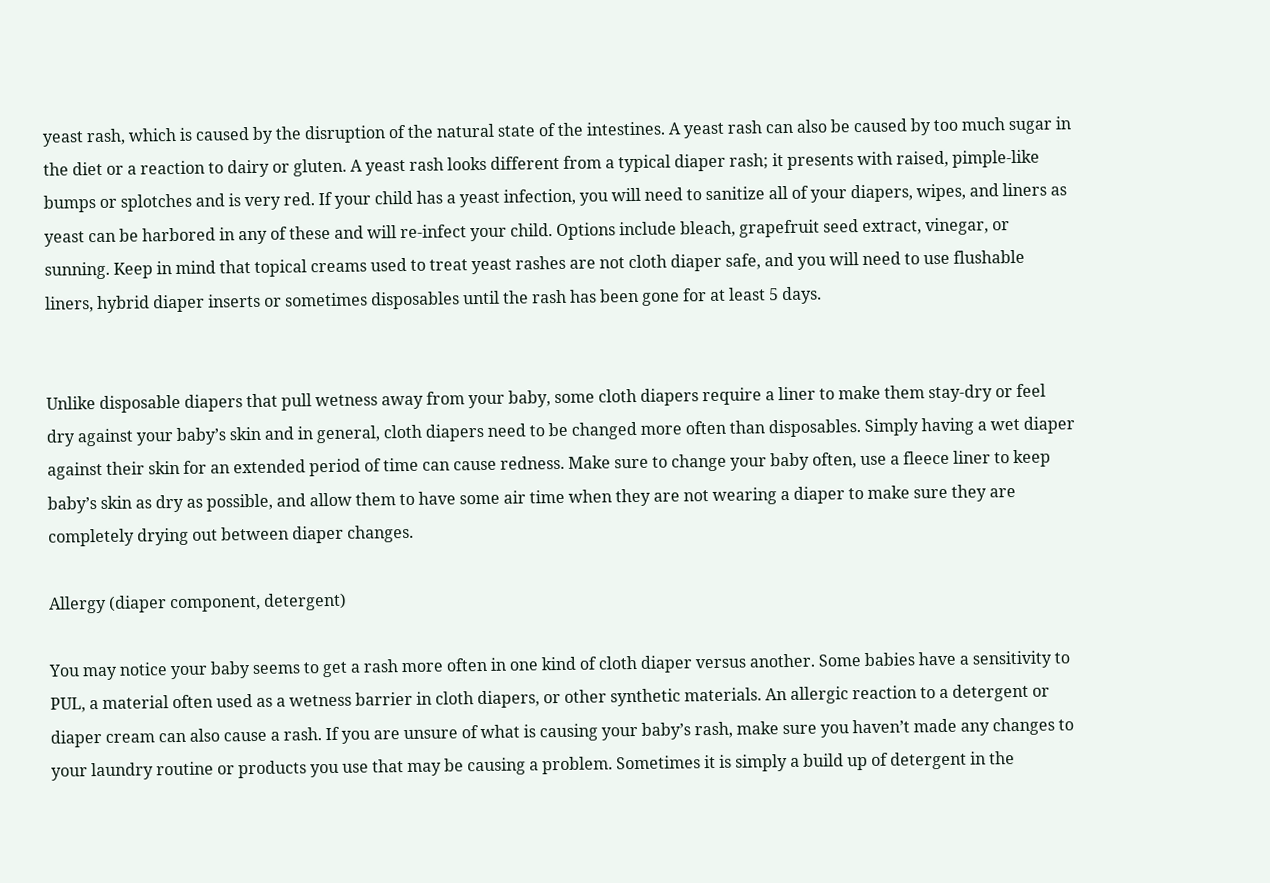yeast rash, which is caused by the disruption of the natural state of the intestines. A yeast rash can also be caused by too much sugar in the diet or a reaction to dairy or gluten. A yeast rash looks different from a typical diaper rash; it presents with raised, pimple-like bumps or splotches and is very red. If your child has a yeast infection, you will need to sanitize all of your diapers, wipes, and liners as yeast can be harbored in any of these and will re-infect your child. Options include bleach, grapefruit seed extract, vinegar, or sunning. Keep in mind that topical creams used to treat yeast rashes are not cloth diaper safe, and you will need to use flushable liners, hybrid diaper inserts or sometimes disposables until the rash has been gone for at least 5 days.


Unlike disposable diapers that pull wetness away from your baby, some cloth diapers require a liner to make them stay-dry or feel dry against your baby’s skin and in general, cloth diapers need to be changed more often than disposables. Simply having a wet diaper against their skin for an extended period of time can cause redness. Make sure to change your baby often, use a fleece liner to keep baby’s skin as dry as possible, and allow them to have some air time when they are not wearing a diaper to make sure they are completely drying out between diaper changes.

Allergy (diaper component, detergent)

You may notice your baby seems to get a rash more often in one kind of cloth diaper versus another. Some babies have a sensitivity to PUL, a material often used as a wetness barrier in cloth diapers, or other synthetic materials. An allergic reaction to a detergent or diaper cream can also cause a rash. If you are unsure of what is causing your baby’s rash, make sure you haven’t made any changes to your laundry routine or products you use that may be causing a problem. Sometimes it is simply a build up of detergent in the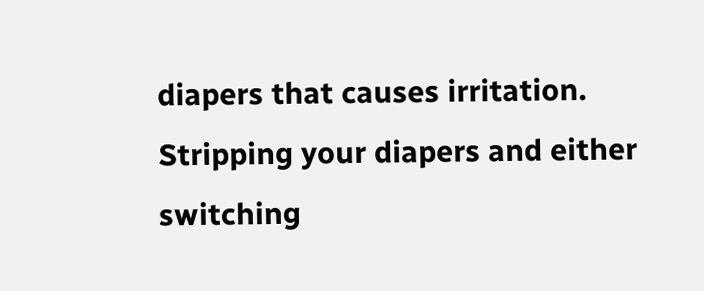diapers that causes irritation. Stripping your diapers and either switching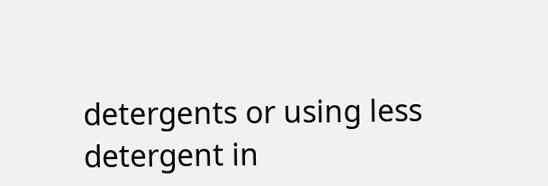detergents or using less detergent in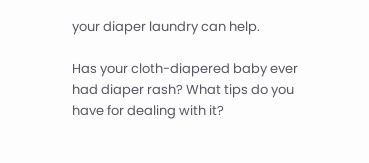your diaper laundry can help.

Has your cloth-diapered baby ever had diaper rash? What tips do you have for dealing with it?